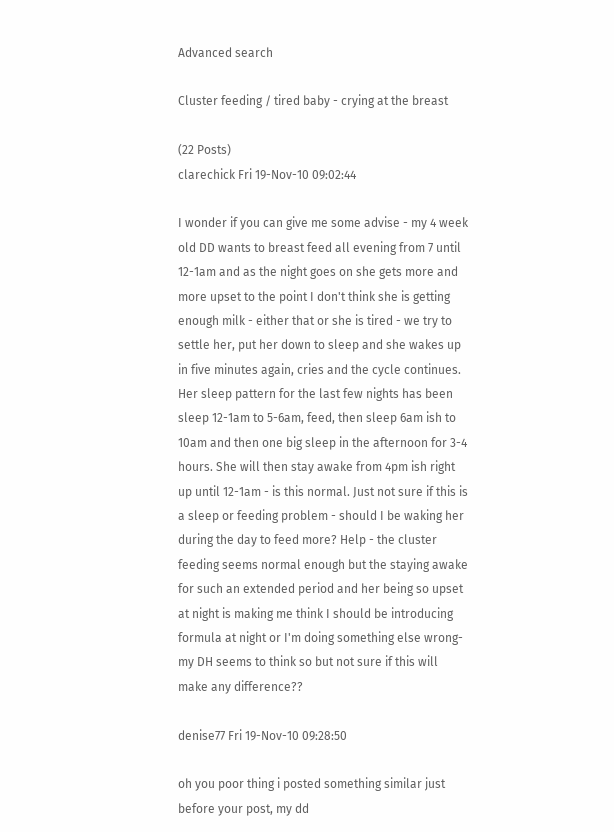Advanced search

Cluster feeding / tired baby - crying at the breast

(22 Posts)
clarechick Fri 19-Nov-10 09:02:44

I wonder if you can give me some advise - my 4 week old DD wants to breast feed all evening from 7 until 12-1am and as the night goes on she gets more and more upset to the point I don't think she is getting enough milk - either that or she is tired - we try to settle her, put her down to sleep and she wakes up in five minutes again, cries and the cycle continues. Her sleep pattern for the last few nights has been sleep 12-1am to 5-6am, feed, then sleep 6am ish to 10am and then one big sleep in the afternoon for 3-4 hours. She will then stay awake from 4pm ish right up until 12-1am - is this normal. Just not sure if this is a sleep or feeding problem - should I be waking her during the day to feed more? Help - the cluster feeding seems normal enough but the staying awake for such an extended period and her being so upset at night is making me think I should be introducing formula at night or I'm doing something else wrong- my DH seems to think so but not sure if this will make any difference??

denise77 Fri 19-Nov-10 09:28:50

oh you poor thing i posted something similar just before your post, my dd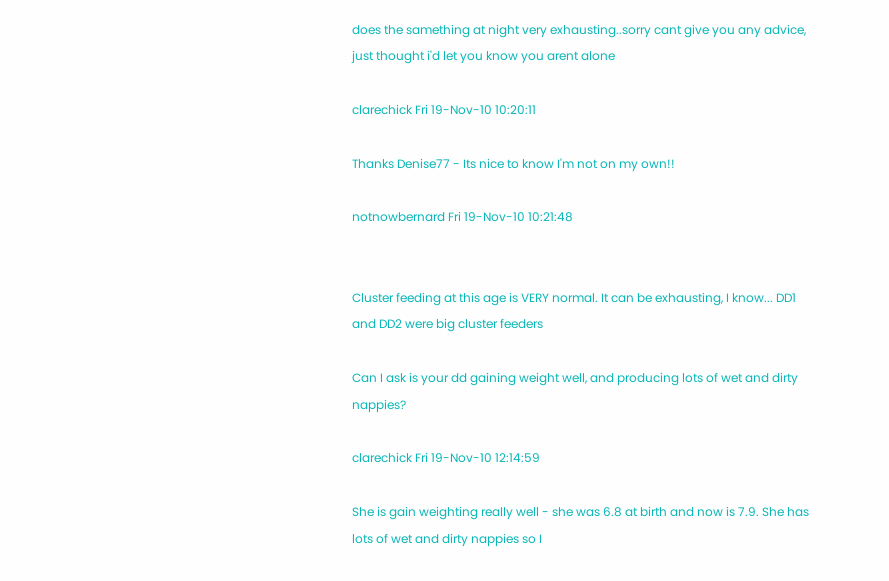does the samething at night very exhausting..sorry cant give you any advice, just thought i'd let you know you arent alone

clarechick Fri 19-Nov-10 10:20:11

Thanks Denise77 - Its nice to know I'm not on my own!!

notnowbernard Fri 19-Nov-10 10:21:48


Cluster feeding at this age is VERY normal. It can be exhausting, I know... DD1 and DD2 were big cluster feeders

Can I ask is your dd gaining weight well, and producing lots of wet and dirty nappies?

clarechick Fri 19-Nov-10 12:14:59

She is gain weighting really well - she was 6.8 at birth and now is 7.9. She has lots of wet and dirty nappies so I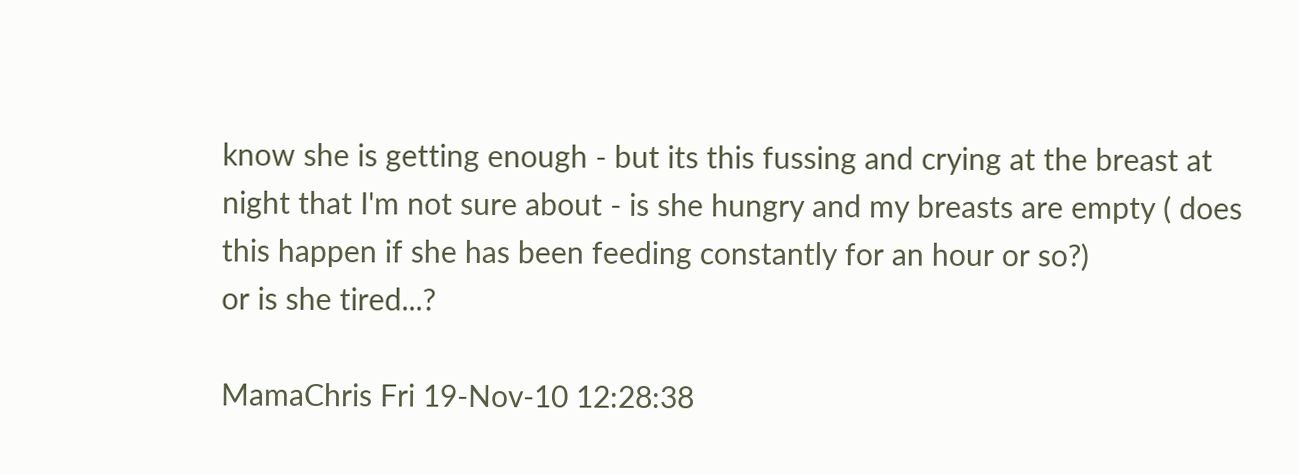know she is getting enough - but its this fussing and crying at the breast at night that I'm not sure about - is she hungry and my breasts are empty ( does this happen if she has been feeding constantly for an hour or so?)
or is she tired...?

MamaChris Fri 19-Nov-10 12:28:38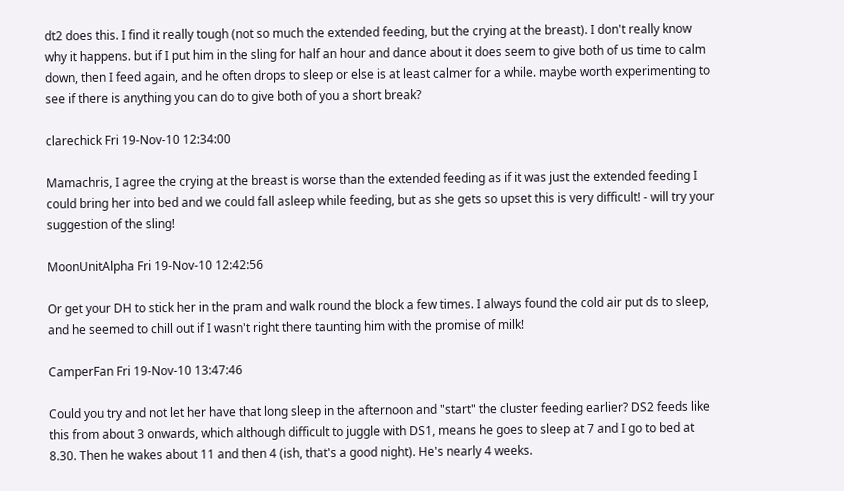dt2 does this. I find it really tough (not so much the extended feeding, but the crying at the breast). I don't really know why it happens. but if I put him in the sling for half an hour and dance about it does seem to give both of us time to calm down, then I feed again, and he often drops to sleep or else is at least calmer for a while. maybe worth experimenting to see if there is anything you can do to give both of you a short break?

clarechick Fri 19-Nov-10 12:34:00

Mamachris, I agree the crying at the breast is worse than the extended feeding as if it was just the extended feeding I could bring her into bed and we could fall asleep while feeding, but as she gets so upset this is very difficult! - will try your suggestion of the sling!

MoonUnitAlpha Fri 19-Nov-10 12:42:56

Or get your DH to stick her in the pram and walk round the block a few times. I always found the cold air put ds to sleep, and he seemed to chill out if I wasn't right there taunting him with the promise of milk!

CamperFan Fri 19-Nov-10 13:47:46

Could you try and not let her have that long sleep in the afternoon and "start" the cluster feeding earlier? DS2 feeds like this from about 3 onwards, which although difficult to juggle with DS1, means he goes to sleep at 7 and I go to bed at 8.30. Then he wakes about 11 and then 4 (ish, that's a good night). He's nearly 4 weeks.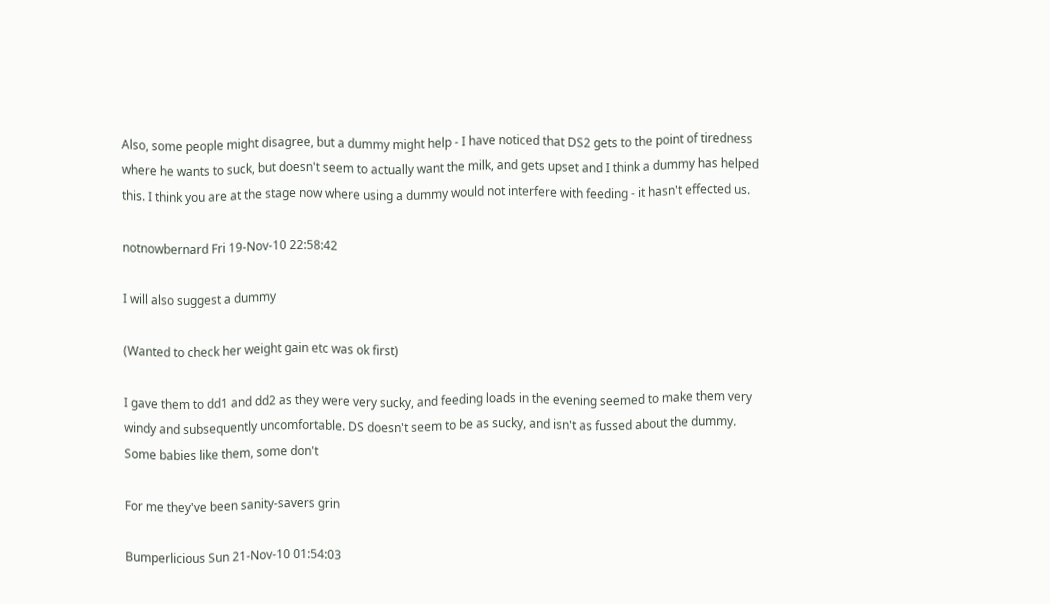Also, some people might disagree, but a dummy might help - I have noticed that DS2 gets to the point of tiredness where he wants to suck, but doesn't seem to actually want the milk, and gets upset and I think a dummy has helped this. I think you are at the stage now where using a dummy would not interfere with feeding - it hasn't effected us.

notnowbernard Fri 19-Nov-10 22:58:42

I will also suggest a dummy

(Wanted to check her weight gain etc was ok first)

I gave them to dd1 and dd2 as they were very sucky, and feeding loads in the evening seemed to make them very windy and subsequently uncomfortable. DS doesn't seem to be as sucky, and isn't as fussed about the dummy. Some babies like them, some don't

For me they've been sanity-savers grin

Bumperlicious Sun 21-Nov-10 01:54:03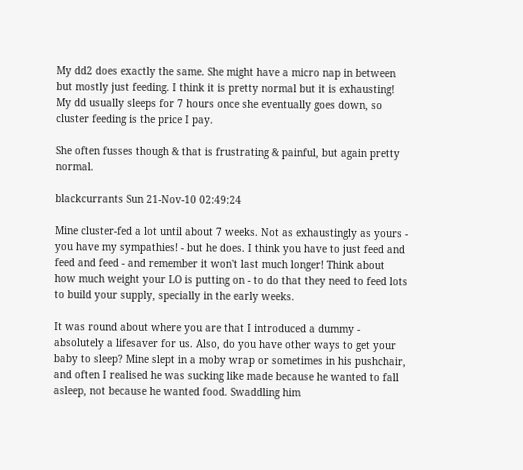My dd2 does exactly the same. She might have a micro nap in between but mostly just feeding. I think it is pretty normal but it is exhausting! My dd usually sleeps for 7 hours once she eventually goes down, so cluster feeding is the price I pay.

She often fusses though & that is frustrating & painful, but again pretty normal.

blackcurrants Sun 21-Nov-10 02:49:24

Mine cluster-fed a lot until about 7 weeks. Not as exhaustingly as yours - you have my sympathies! - but he does. I think you have to just feed and feed and feed - and remember it won't last much longer! Think about how much weight your LO is putting on - to do that they need to feed lots to build your supply, specially in the early weeks.

It was round about where you are that I introduced a dummy - absolutely a lifesaver for us. Also, do you have other ways to get your baby to sleep? Mine slept in a moby wrap or sometimes in his pushchair, and often I realised he was sucking like made because he wanted to fall asleep, not because he wanted food. Swaddling him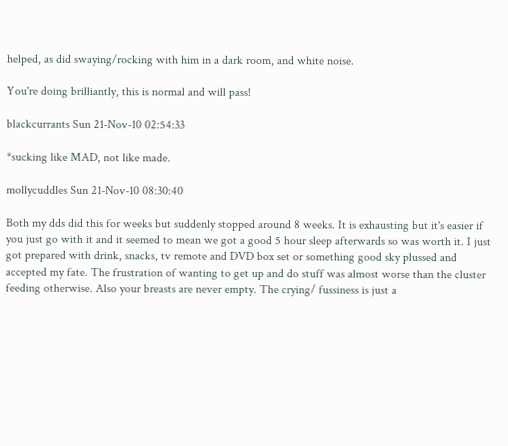helped, as did swaying/rocking with him in a dark room, and white noise.

You're doing brilliantly, this is normal and will pass!

blackcurrants Sun 21-Nov-10 02:54:33

*sucking like MAD, not like made.

mollycuddles Sun 21-Nov-10 08:30:40

Both my dds did this for weeks but suddenly stopped around 8 weeks. It is exhausting but it's easier if you just go with it and it seemed to mean we got a good 5 hour sleep afterwards so was worth it. I just got prepared with drink, snacks, tv remote and DVD box set or something good sky plussed and accepted my fate. The frustration of wanting to get up and do stuff was almost worse than the cluster feeding otherwise. Also your breasts are never empty. The crying/ fussiness is just a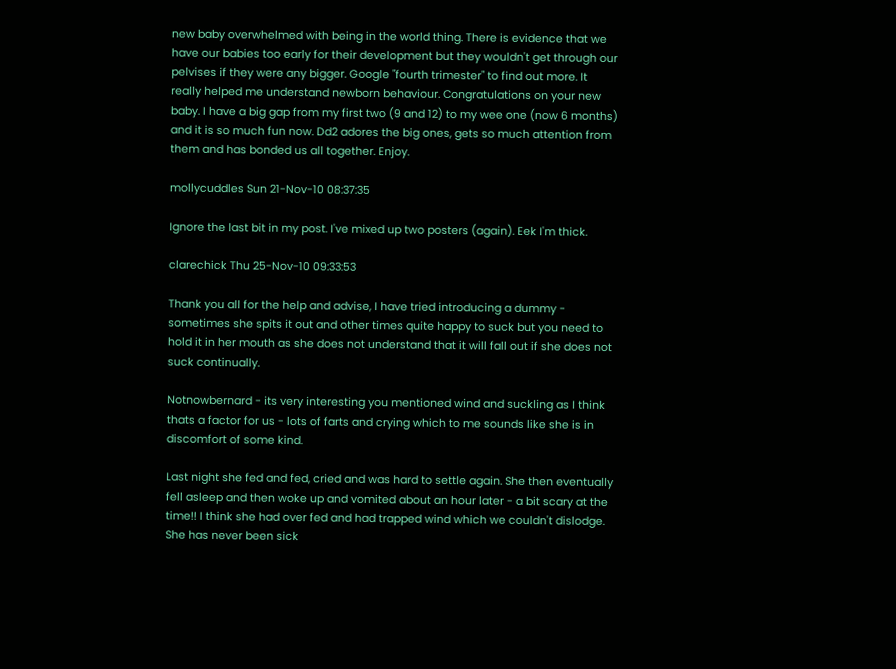new baby overwhelmed with being in the world thing. There is evidence that we have our babies too early for their development but they wouldn't get through our pelvises if they were any bigger. Google "fourth trimester" to find out more. It really helped me understand newborn behaviour. Congratulations on your new baby. I have a big gap from my first two (9 and 12) to my wee one (now 6 months) and it is so much fun now. Dd2 adores the big ones, gets so much attention from them and has bonded us all together. Enjoy.

mollycuddles Sun 21-Nov-10 08:37:35

Ignore the last bit in my post. I've mixed up two posters (again). Eek I'm thick.

clarechick Thu 25-Nov-10 09:33:53

Thank you all for the help and advise, I have tried introducing a dummy - sometimes she spits it out and other times quite happy to suck but you need to hold it in her mouth as she does not understand that it will fall out if she does not suck continually.

Notnowbernard - its very interesting you mentioned wind and suckling as I think thats a factor for us - lots of farts and crying which to me sounds like she is in discomfort of some kind.

Last night she fed and fed, cried and was hard to settle again. She then eventually fell asleep and then woke up and vomited about an hour later - a bit scary at the time!! I think she had over fed and had trapped wind which we couldn't dislodge. She has never been sick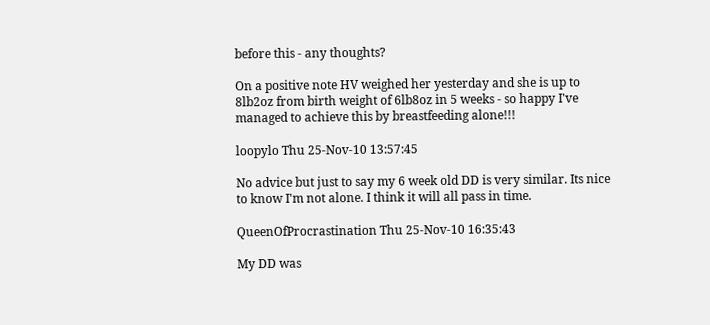before this - any thoughts?

On a positive note HV weighed her yesterday and she is up to 8lb2oz from birth weight of 6lb8oz in 5 weeks - so happy I've managed to achieve this by breastfeeding alone!!!

loopylo Thu 25-Nov-10 13:57:45

No advice but just to say my 6 week old DD is very similar. Its nice to know I'm not alone. I think it will all pass in time.

QueenOfProcrastination Thu 25-Nov-10 16:35:43

My DD was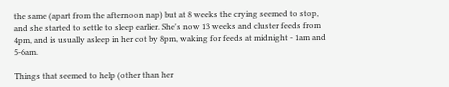the same (apart from the afternoon nap) but at 8 weeks the crying seemed to stop, and she started to settle to sleep earlier. She's now 13 weeks and cluster feeds from 4pm, and is usually asleep in her cot by 8pm, waking for feeds at midnight - 1am and 5-6am.

Things that seemed to help (other than her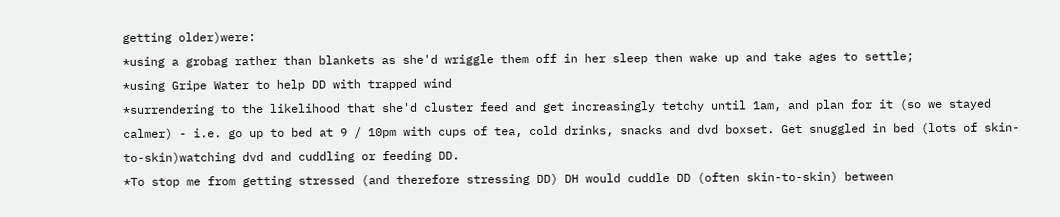getting older)were:
*using a grobag rather than blankets as she'd wriggle them off in her sleep then wake up and take ages to settle;
*using Gripe Water to help DD with trapped wind
*surrendering to the likelihood that she'd cluster feed and get increasingly tetchy until 1am, and plan for it (so we stayed calmer) - i.e. go up to bed at 9 / 10pm with cups of tea, cold drinks, snacks and dvd boxset. Get snuggled in bed (lots of skin-to-skin)watching dvd and cuddling or feeding DD.
*To stop me from getting stressed (and therefore stressing DD) DH would cuddle DD (often skin-to-skin) between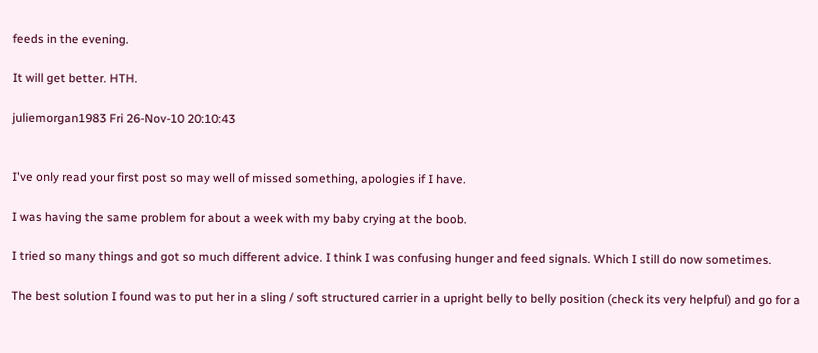feeds in the evening.

It will get better. HTH.

juliemorgan1983 Fri 26-Nov-10 20:10:43


I've only read your first post so may well of missed something, apologies if I have.

I was having the same problem for about a week with my baby crying at the boob.

I tried so many things and got so much different advice. I think I was confusing hunger and feed signals. Which I still do now sometimes.

The best solution I found was to put her in a sling / soft structured carrier in a upright belly to belly position (check its very helpful) and go for a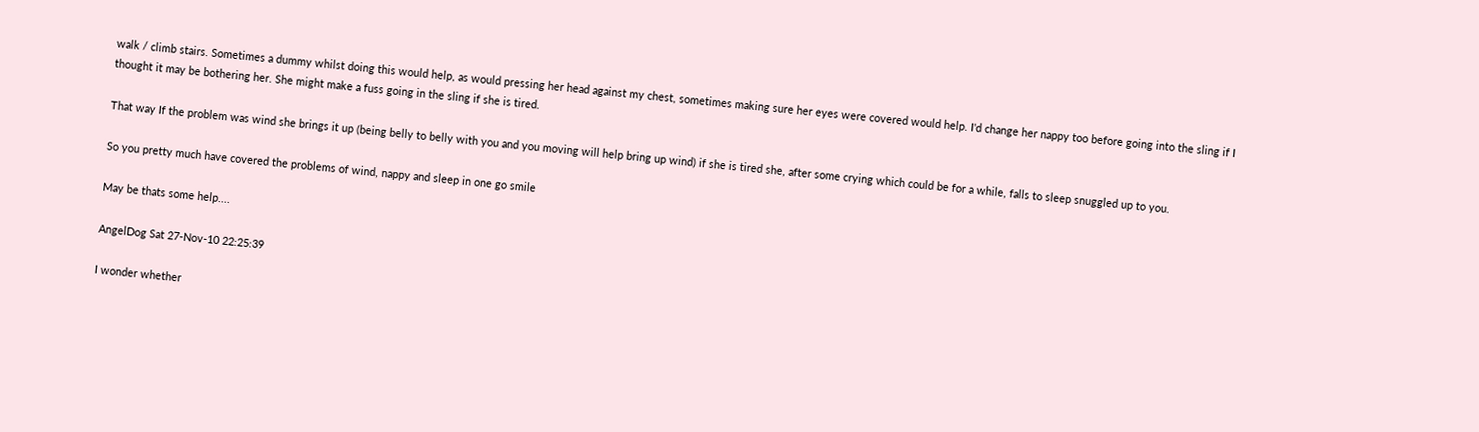walk / climb stairs. Sometimes a dummy whilst doing this would help, as would pressing her head against my chest, sometimes making sure her eyes were covered would help. I'd change her nappy too before going into the sling if I thought it may be bothering her. She might make a fuss going in the sling if she is tired.

That way If the problem was wind she brings it up (being belly to belly with you and you moving will help bring up wind) if she is tired she, after some crying which could be for a while, falls to sleep snuggled up to you.

So you pretty much have covered the problems of wind, nappy and sleep in one go smile

May be thats some help....

AngelDog Sat 27-Nov-10 22:25:39

I wonder whether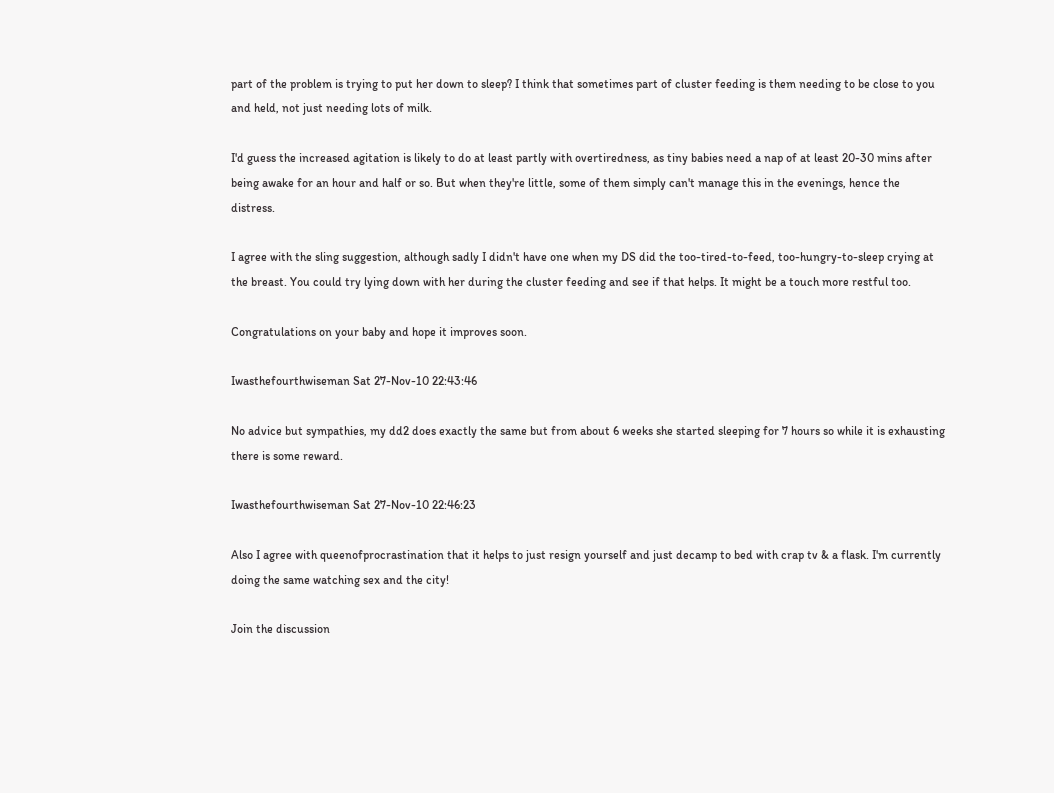part of the problem is trying to put her down to sleep? I think that sometimes part of cluster feeding is them needing to be close to you and held, not just needing lots of milk.

I'd guess the increased agitation is likely to do at least partly with overtiredness, as tiny babies need a nap of at least 20-30 mins after being awake for an hour and half or so. But when they're little, some of them simply can't manage this in the evenings, hence the distress.

I agree with the sling suggestion, although sadly I didn't have one when my DS did the too-tired-to-feed, too-hungry-to-sleep crying at the breast. You could try lying down with her during the cluster feeding and see if that helps. It might be a touch more restful too.

Congratulations on your baby and hope it improves soon.

Iwasthefourthwiseman Sat 27-Nov-10 22:43:46

No advice but sympathies, my dd2 does exactly the same but from about 6 weeks she started sleeping for 7 hours so while it is exhausting there is some reward.

Iwasthefourthwiseman Sat 27-Nov-10 22:46:23

Also I agree with queenofprocrastination that it helps to just resign yourself and just decamp to bed with crap tv & a flask. I'm currently doing the same watching sex and the city!

Join the discussion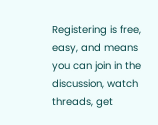Registering is free, easy, and means you can join in the discussion, watch threads, get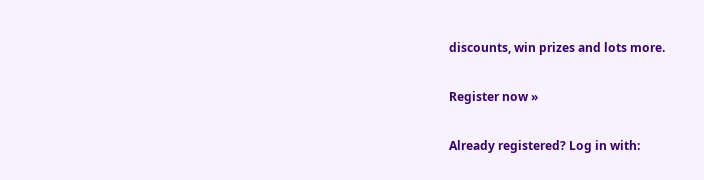discounts, win prizes and lots more.

Register now »

Already registered? Log in with: